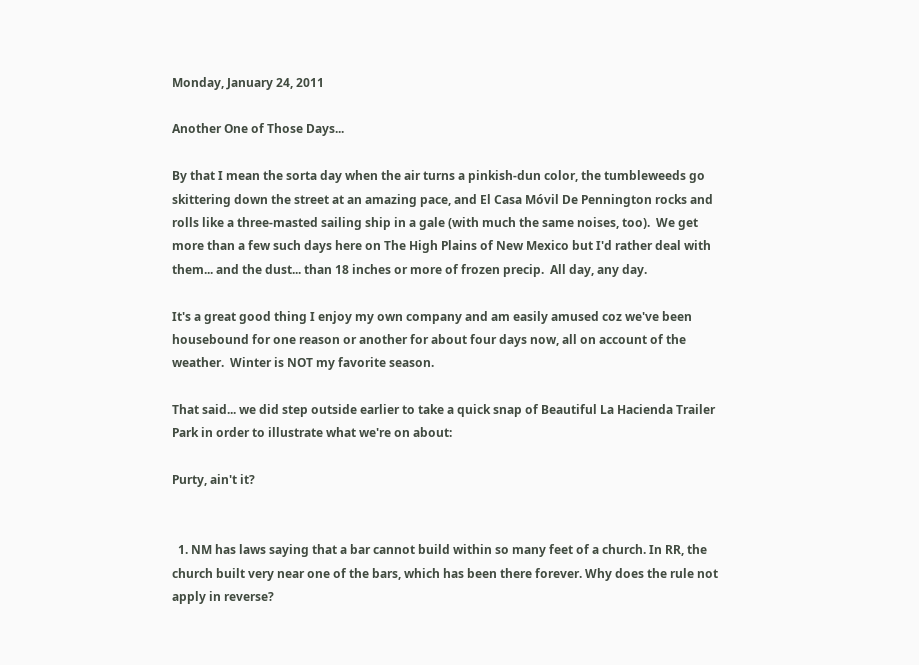Monday, January 24, 2011

Another One of Those Days...

By that I mean the sorta day when the air turns a pinkish-dun color, the tumbleweeds go skittering down the street at an amazing pace, and El Casa Móvil De Pennington rocks and rolls like a three-masted sailing ship in a gale (with much the same noises, too).  We get more than a few such days here on The High Plains of New Mexico but I'd rather deal with them... and the dust... than 18 inches or more of frozen precip.  All day, any day.

It's a great good thing I enjoy my own company and am easily amused coz we've been housebound for one reason or another for about four days now, all on account of the weather.  Winter is NOT my favorite season.

That said... we did step outside earlier to take a quick snap of Beautiful La Hacienda Trailer Park in order to illustrate what we're on about:

Purty, ain't it?


  1. NM has laws saying that a bar cannot build within so many feet of a church. In RR, the church built very near one of the bars, which has been there forever. Why does the rule not apply in reverse?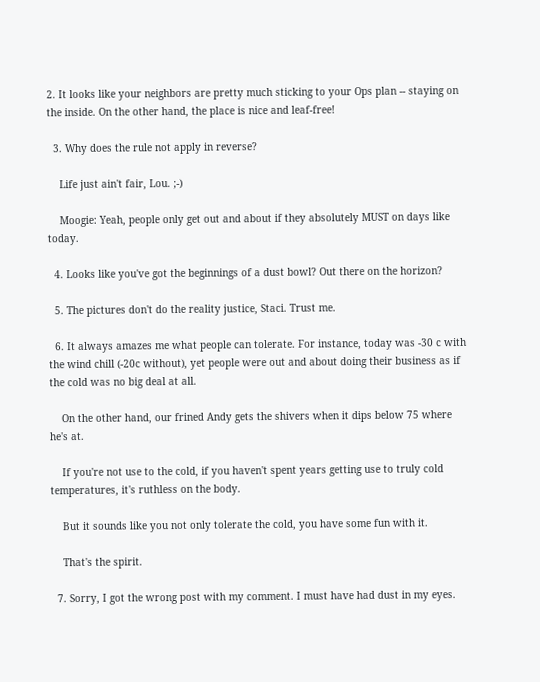2. It looks like your neighbors are pretty much sticking to your Ops plan -- staying on the inside. On the other hand, the place is nice and leaf-free!

  3. Why does the rule not apply in reverse?

    Life just ain't fair, Lou. ;-)

    Moogie: Yeah, people only get out and about if they absolutely MUST on days like today.

  4. Looks like you've got the beginnings of a dust bowl? Out there on the horizon?

  5. The pictures don't do the reality justice, Staci. Trust me.

  6. It always amazes me what people can tolerate. For instance, today was -30 c with the wind chill (-20c without), yet people were out and about doing their business as if the cold was no big deal at all.

    On the other hand, our frined Andy gets the shivers when it dips below 75 where he's at.

    If you're not use to the cold, if you haven't spent years getting use to truly cold temperatures, it's ruthless on the body.

    But it sounds like you not only tolerate the cold, you have some fun with it.

    That's the spirit.

  7. Sorry, I got the wrong post with my comment. I must have had dust in my eyes.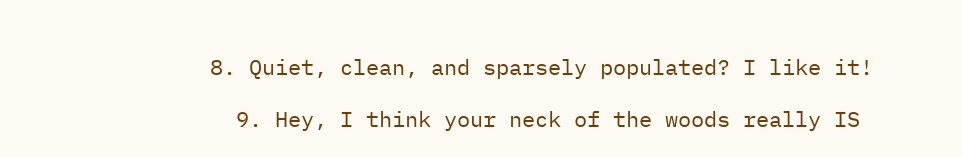8. Quiet, clean, and sparsely populated? I like it!

  9. Hey, I think your neck of the woods really IS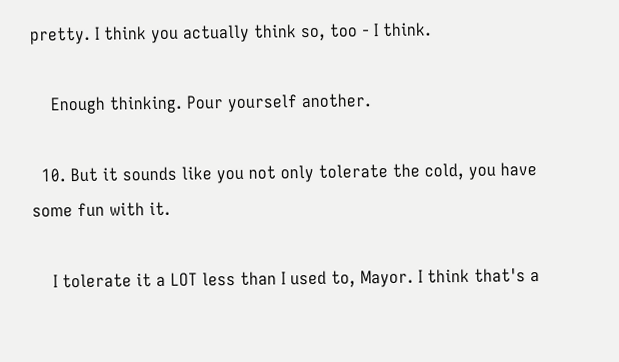pretty. I think you actually think so, too - I think.

    Enough thinking. Pour yourself another.

  10. But it sounds like you not only tolerate the cold, you have some fun with it.

    I tolerate it a LOT less than I used to, Mayor. I think that's a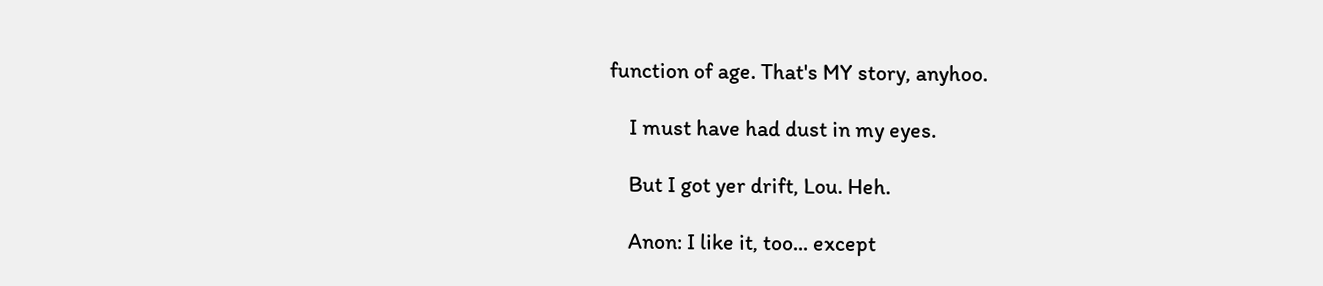function of age. That's MY story, anyhoo.

    I must have had dust in my eyes.

    But I got yer drift, Lou. Heh.

    Anon: I like it, too... except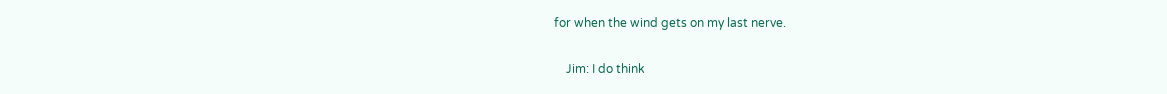for when the wind gets on my last nerve.

    Jim: I do think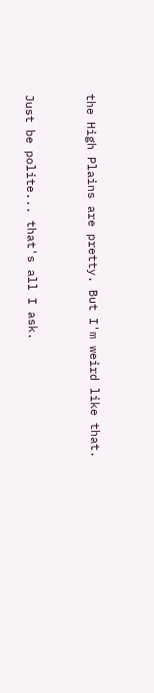the High Plains are pretty. But I'm weird like that.


Just be polite... that's all I ask.